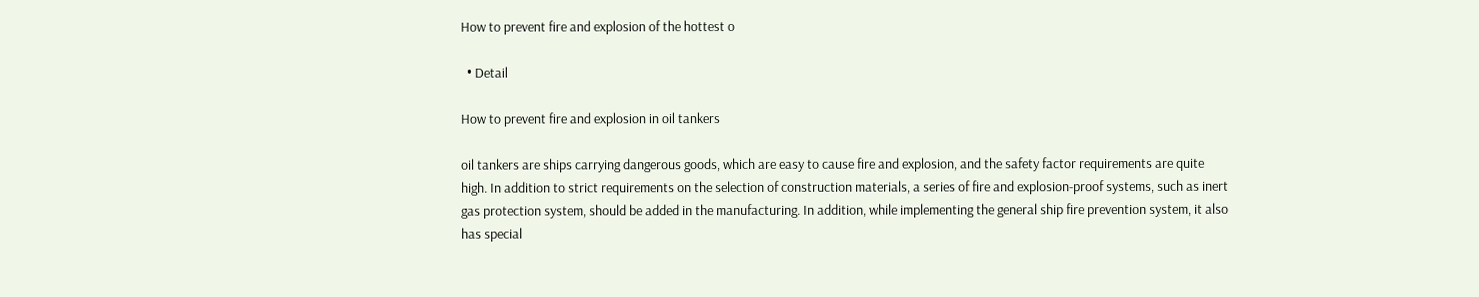How to prevent fire and explosion of the hottest o

  • Detail

How to prevent fire and explosion in oil tankers

oil tankers are ships carrying dangerous goods, which are easy to cause fire and explosion, and the safety factor requirements are quite high. In addition to strict requirements on the selection of construction materials, a series of fire and explosion-proof systems, such as inert gas protection system, should be added in the manufacturing. In addition, while implementing the general ship fire prevention system, it also has special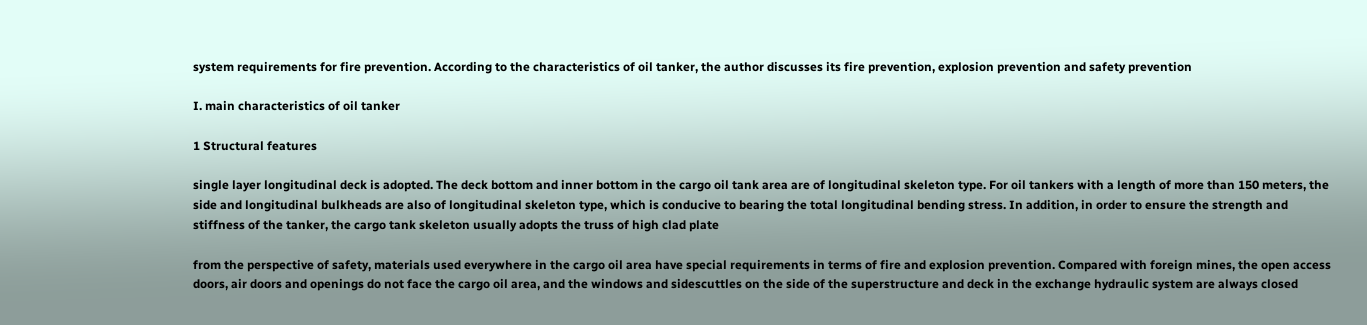system requirements for fire prevention. According to the characteristics of oil tanker, the author discusses its fire prevention, explosion prevention and safety prevention

I. main characteristics of oil tanker

1 Structural features

single layer longitudinal deck is adopted. The deck bottom and inner bottom in the cargo oil tank area are of longitudinal skeleton type. For oil tankers with a length of more than 150 meters, the side and longitudinal bulkheads are also of longitudinal skeleton type, which is conducive to bearing the total longitudinal bending stress. In addition, in order to ensure the strength and stiffness of the tanker, the cargo tank skeleton usually adopts the truss of high clad plate

from the perspective of safety, materials used everywhere in the cargo oil area have special requirements in terms of fire and explosion prevention. Compared with foreign mines, the open access doors, air doors and openings do not face the cargo oil area, and the windows and sidescuttles on the side of the superstructure and deck in the exchange hydraulic system are always closed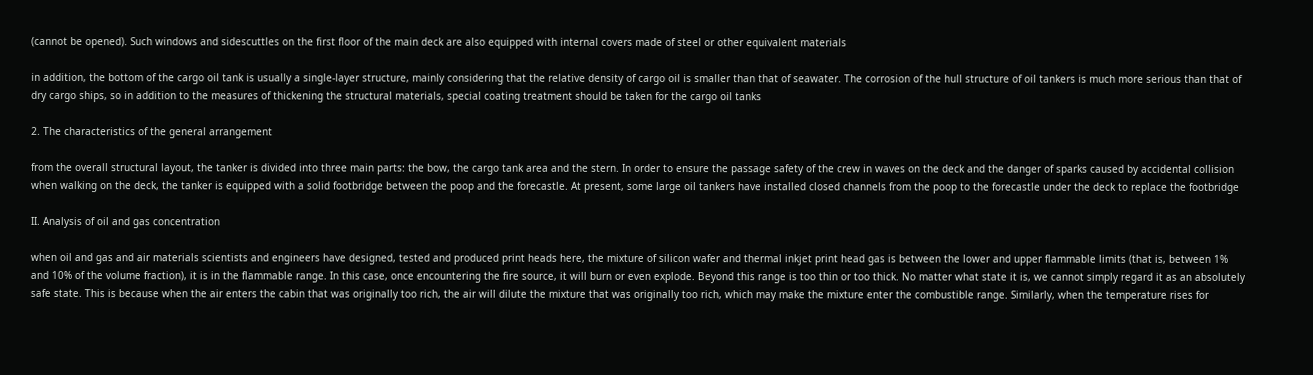(cannot be opened). Such windows and sidescuttles on the first floor of the main deck are also equipped with internal covers made of steel or other equivalent materials

in addition, the bottom of the cargo oil tank is usually a single-layer structure, mainly considering that the relative density of cargo oil is smaller than that of seawater. The corrosion of the hull structure of oil tankers is much more serious than that of dry cargo ships, so in addition to the measures of thickening the structural materials, special coating treatment should be taken for the cargo oil tanks

2. The characteristics of the general arrangement

from the overall structural layout, the tanker is divided into three main parts: the bow, the cargo tank area and the stern. In order to ensure the passage safety of the crew in waves on the deck and the danger of sparks caused by accidental collision when walking on the deck, the tanker is equipped with a solid footbridge between the poop and the forecastle. At present, some large oil tankers have installed closed channels from the poop to the forecastle under the deck to replace the footbridge

II. Analysis of oil and gas concentration

when oil and gas and air materials scientists and engineers have designed, tested and produced print heads here, the mixture of silicon wafer and thermal inkjet print head gas is between the lower and upper flammable limits (that is, between 1% and 10% of the volume fraction), it is in the flammable range. In this case, once encountering the fire source, it will burn or even explode. Beyond this range is too thin or too thick. No matter what state it is, we cannot simply regard it as an absolutely safe state. This is because when the air enters the cabin that was originally too rich, the air will dilute the mixture that was originally too rich, which may make the mixture enter the combustible range. Similarly, when the temperature rises for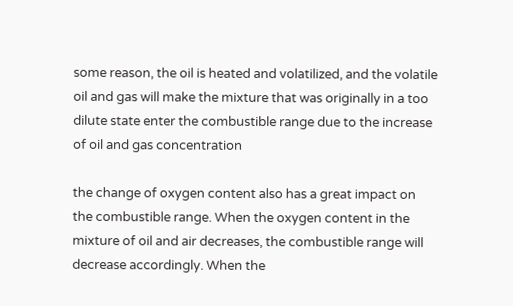some reason, the oil is heated and volatilized, and the volatile oil and gas will make the mixture that was originally in a too dilute state enter the combustible range due to the increase of oil and gas concentration

the change of oxygen content also has a great impact on the combustible range. When the oxygen content in the mixture of oil and air decreases, the combustible range will decrease accordingly. When the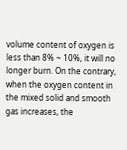volume content of oxygen is less than 8% ~ 10%, it will no longer burn. On the contrary, when the oxygen content in the mixed solid and smooth gas increases, the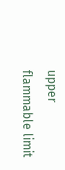upper flammable limit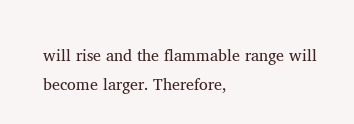will rise and the flammable range will become larger. Therefore,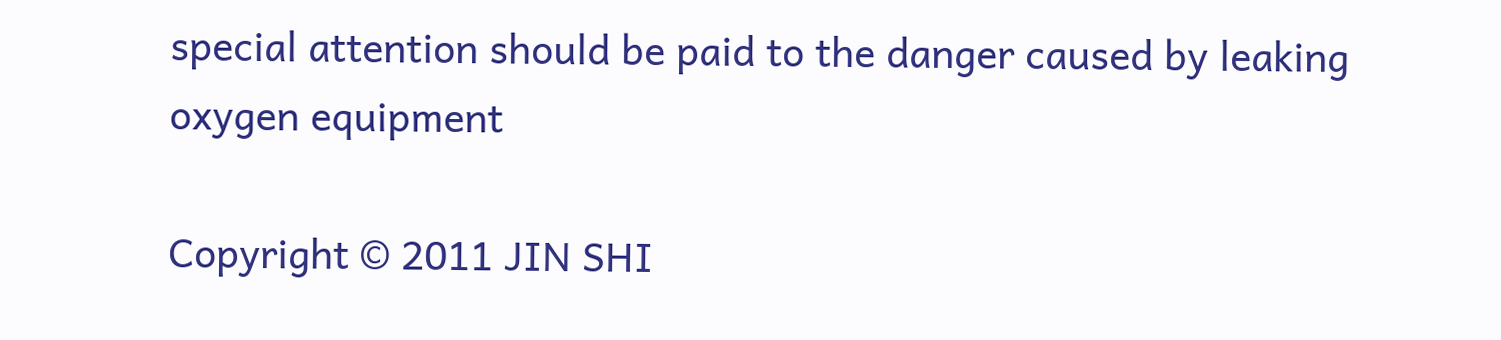special attention should be paid to the danger caused by leaking oxygen equipment

Copyright © 2011 JIN SHI